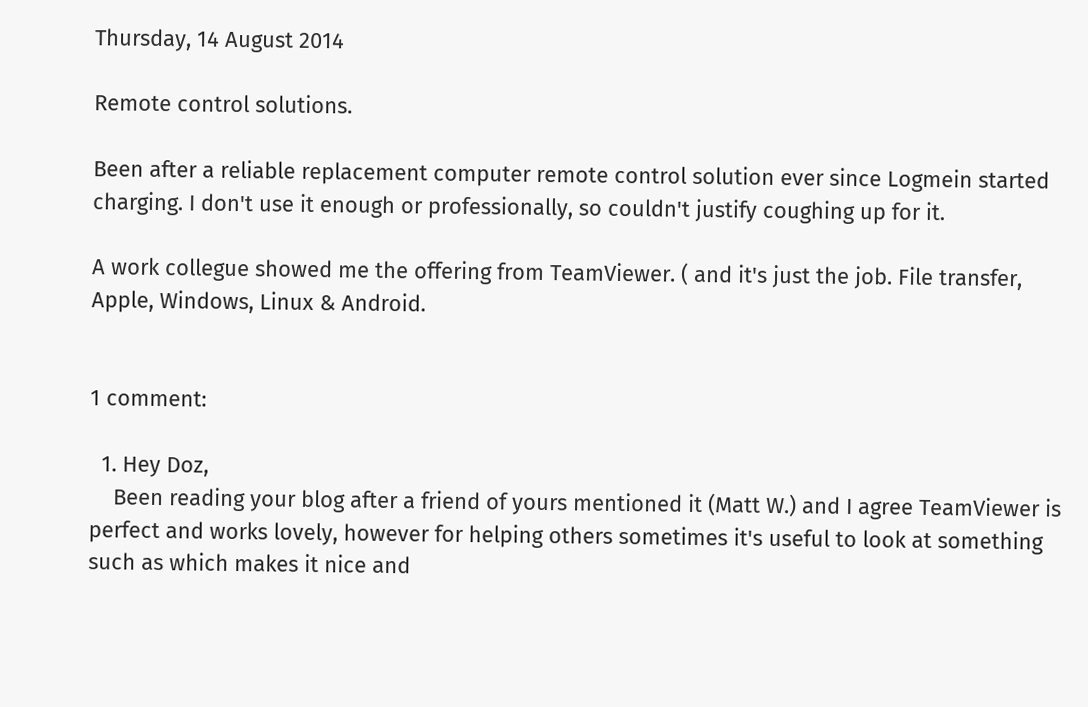Thursday, 14 August 2014

Remote control solutions.

Been after a reliable replacement computer remote control solution ever since Logmein started charging. I don't use it enough or professionally, so couldn't justify coughing up for it.

A work collegue showed me the offering from TeamViewer. ( and it's just the job. File transfer, Apple, Windows, Linux & Android.


1 comment:

  1. Hey Doz,
    Been reading your blog after a friend of yours mentioned it (Matt W.) and I agree TeamViewer is perfect and works lovely, however for helping others sometimes it's useful to look at something such as which makes it nice and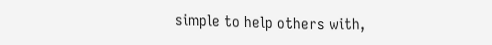simple to help others with,